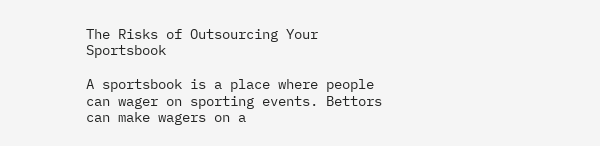The Risks of Outsourcing Your Sportsbook

A sportsbook is a place where people can wager on sporting events. Bettors can make wagers on a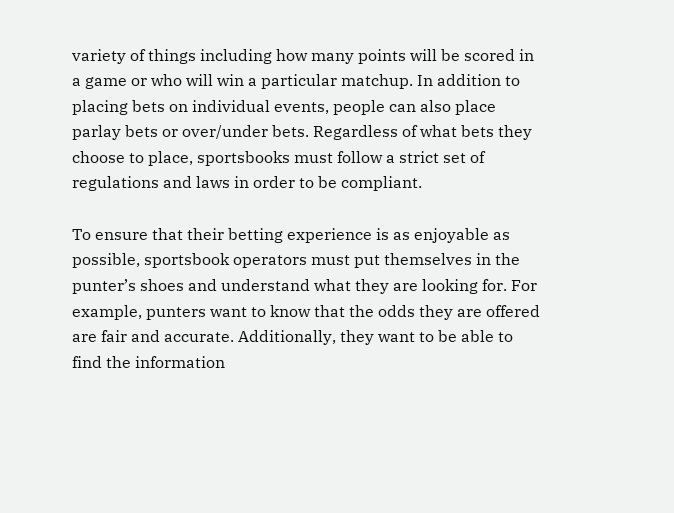variety of things including how many points will be scored in a game or who will win a particular matchup. In addition to placing bets on individual events, people can also place parlay bets or over/under bets. Regardless of what bets they choose to place, sportsbooks must follow a strict set of regulations and laws in order to be compliant.

To ensure that their betting experience is as enjoyable as possible, sportsbook operators must put themselves in the punter’s shoes and understand what they are looking for. For example, punters want to know that the odds they are offered are fair and accurate. Additionally, they want to be able to find the information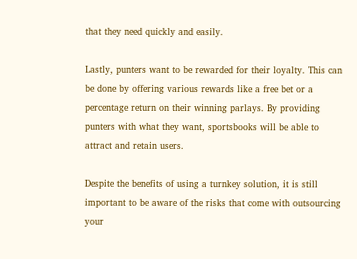that they need quickly and easily.

Lastly, punters want to be rewarded for their loyalty. This can be done by offering various rewards like a free bet or a percentage return on their winning parlays. By providing punters with what they want, sportsbooks will be able to attract and retain users.

Despite the benefits of using a turnkey solution, it is still important to be aware of the risks that come with outsourcing your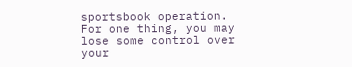sportsbook operation. For one thing, you may lose some control over your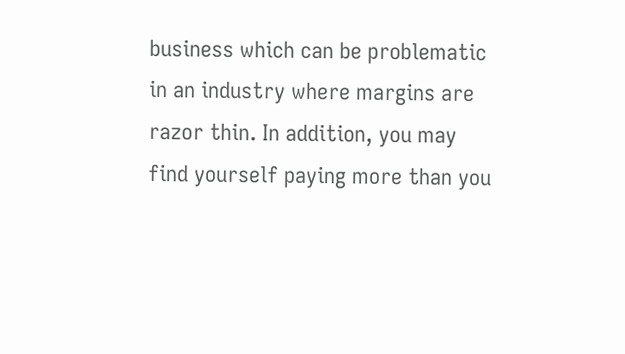business which can be problematic in an industry where margins are razor thin. In addition, you may find yourself paying more than you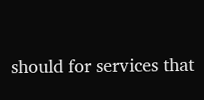should for services that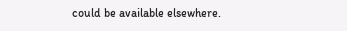could be available elsewhere.